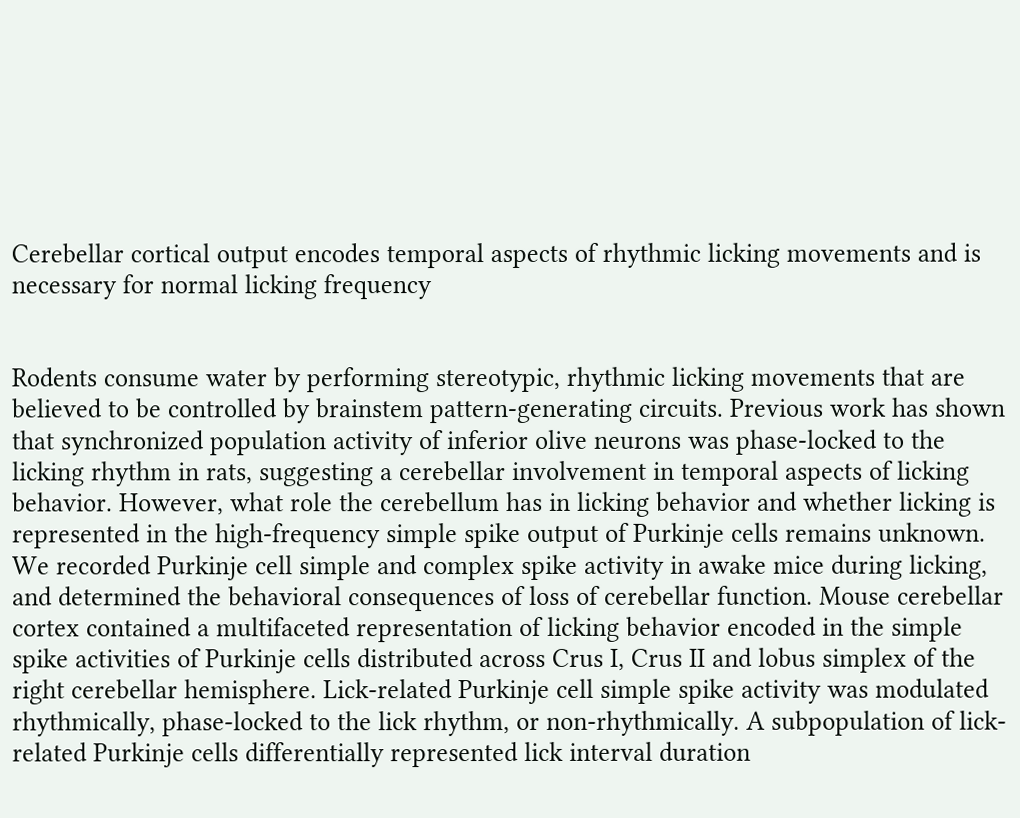Cerebellar cortical output encodes temporal aspects of rhythmic licking movements and is necessary for normal licking frequency


Rodents consume water by performing stereotypic, rhythmic licking movements that are believed to be controlled by brainstem pattern-generating circuits. Previous work has shown that synchronized population activity of inferior olive neurons was phase-locked to the licking rhythm in rats, suggesting a cerebellar involvement in temporal aspects of licking behavior. However, what role the cerebellum has in licking behavior and whether licking is represented in the high-frequency simple spike output of Purkinje cells remains unknown. We recorded Purkinje cell simple and complex spike activity in awake mice during licking, and determined the behavioral consequences of loss of cerebellar function. Mouse cerebellar cortex contained a multifaceted representation of licking behavior encoded in the simple spike activities of Purkinje cells distributed across Crus I, Crus II and lobus simplex of the right cerebellar hemisphere. Lick-related Purkinje cell simple spike activity was modulated rhythmically, phase-locked to the lick rhythm, or non-rhythmically. A subpopulation of lick-related Purkinje cells differentially represented lick interval duration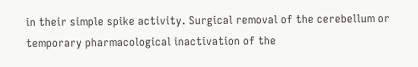in their simple spike activity. Surgical removal of the cerebellum or temporary pharmacological inactivation of the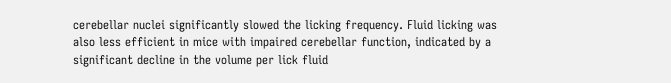cerebellar nuclei significantly slowed the licking frequency. Fluid licking was also less efficient in mice with impaired cerebellar function, indicated by a significant decline in the volume per lick fluid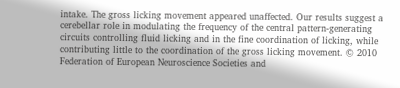intake. The gross licking movement appeared unaffected. Our results suggest a cerebellar role in modulating the frequency of the central pattern-generating circuits controlling fluid licking and in the fine coordination of licking, while contributing little to the coordination of the gross licking movement. © 2010 Federation of European Neuroscience Societies and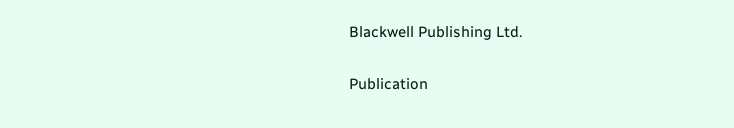Blackwell Publishing Ltd.

Publication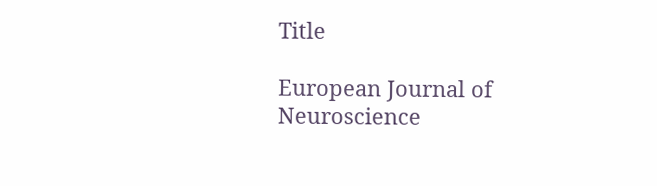Title

European Journal of Neuroscience